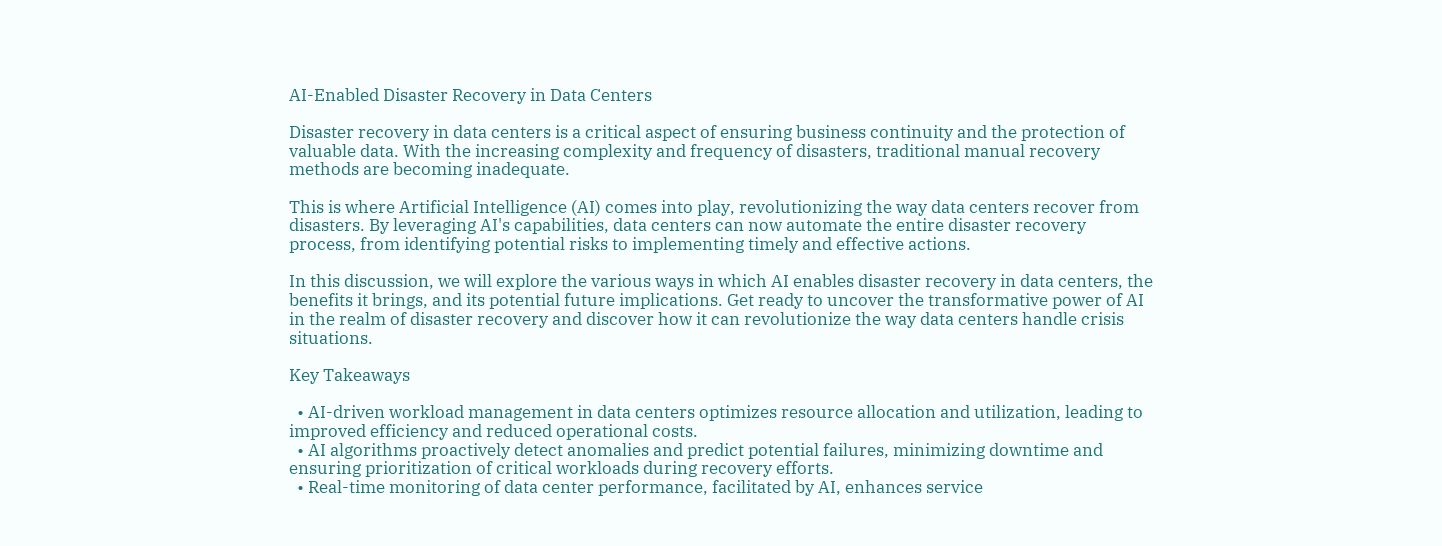AI-Enabled Disaster Recovery in Data Centers

Disaster recovery in data centers is a critical aspect of ensuring business continuity and the protection of valuable data. With the increasing complexity and frequency of disasters, traditional manual recovery methods are becoming inadequate.

This is where Artificial Intelligence (AI) comes into play, revolutionizing the way data centers recover from disasters. By leveraging AI's capabilities, data centers can now automate the entire disaster recovery process, from identifying potential risks to implementing timely and effective actions.

In this discussion, we will explore the various ways in which AI enables disaster recovery in data centers, the benefits it brings, and its potential future implications. Get ready to uncover the transformative power of AI in the realm of disaster recovery and discover how it can revolutionize the way data centers handle crisis situations.

Key Takeaways

  • AI-driven workload management in data centers optimizes resource allocation and utilization, leading to improved efficiency and reduced operational costs.
  • AI algorithms proactively detect anomalies and predict potential failures, minimizing downtime and ensuring prioritization of critical workloads during recovery efforts.
  • Real-time monitoring of data center performance, facilitated by AI, enhances service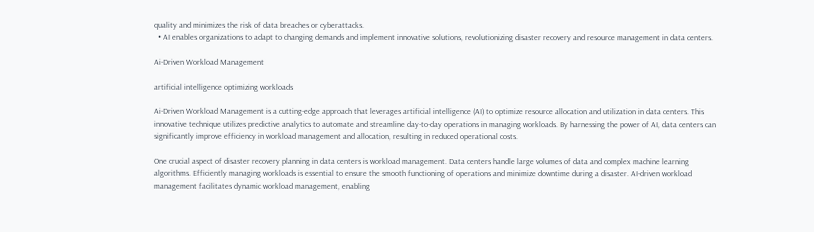quality and minimizes the risk of data breaches or cyberattacks.
  • AI enables organizations to adapt to changing demands and implement innovative solutions, revolutionizing disaster recovery and resource management in data centers.

Ai-Driven Workload Management

artificial intelligence optimizing workloads

Ai-Driven Workload Management is a cutting-edge approach that leverages artificial intelligence (AI) to optimize resource allocation and utilization in data centers. This innovative technique utilizes predictive analytics to automate and streamline day-to-day operations in managing workloads. By harnessing the power of AI, data centers can significantly improve efficiency in workload management and allocation, resulting in reduced operational costs.

One crucial aspect of disaster recovery planning in data centers is workload management. Data centers handle large volumes of data and complex machine learning algorithms. Efficiently managing workloads is essential to ensure the smooth functioning of operations and minimize downtime during a disaster. AI-driven workload management facilitates dynamic workload management, enabling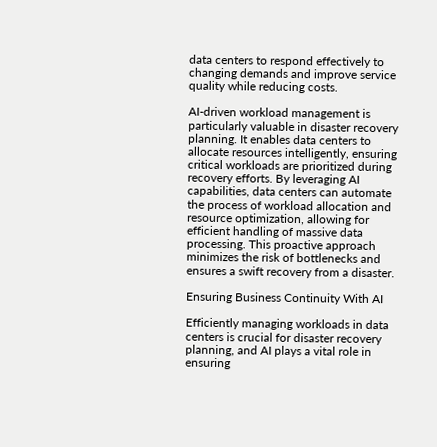data centers to respond effectively to changing demands and improve service quality while reducing costs.

AI-driven workload management is particularly valuable in disaster recovery planning. It enables data centers to allocate resources intelligently, ensuring critical workloads are prioritized during recovery efforts. By leveraging AI capabilities, data centers can automate the process of workload allocation and resource optimization, allowing for efficient handling of massive data processing. This proactive approach minimizes the risk of bottlenecks and ensures a swift recovery from a disaster.

Ensuring Business Continuity With AI

Efficiently managing workloads in data centers is crucial for disaster recovery planning, and AI plays a vital role in ensuring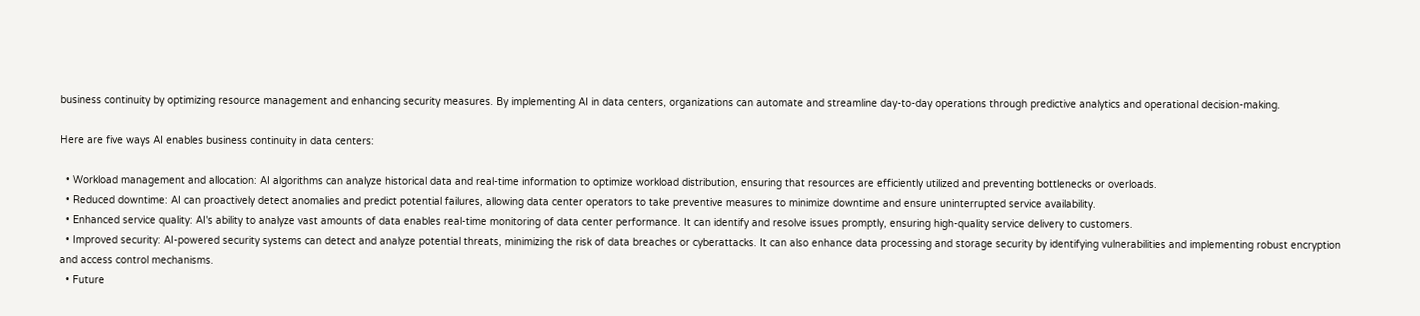business continuity by optimizing resource management and enhancing security measures. By implementing AI in data centers, organizations can automate and streamline day-to-day operations through predictive analytics and operational decision-making.

Here are five ways AI enables business continuity in data centers:

  • Workload management and allocation: AI algorithms can analyze historical data and real-time information to optimize workload distribution, ensuring that resources are efficiently utilized and preventing bottlenecks or overloads.
  • Reduced downtime: AI can proactively detect anomalies and predict potential failures, allowing data center operators to take preventive measures to minimize downtime and ensure uninterrupted service availability.
  • Enhanced service quality: AI's ability to analyze vast amounts of data enables real-time monitoring of data center performance. It can identify and resolve issues promptly, ensuring high-quality service delivery to customers.
  • Improved security: AI-powered security systems can detect and analyze potential threats, minimizing the risk of data breaches or cyberattacks. It can also enhance data processing and storage security by identifying vulnerabilities and implementing robust encryption and access control mechanisms.
  • Future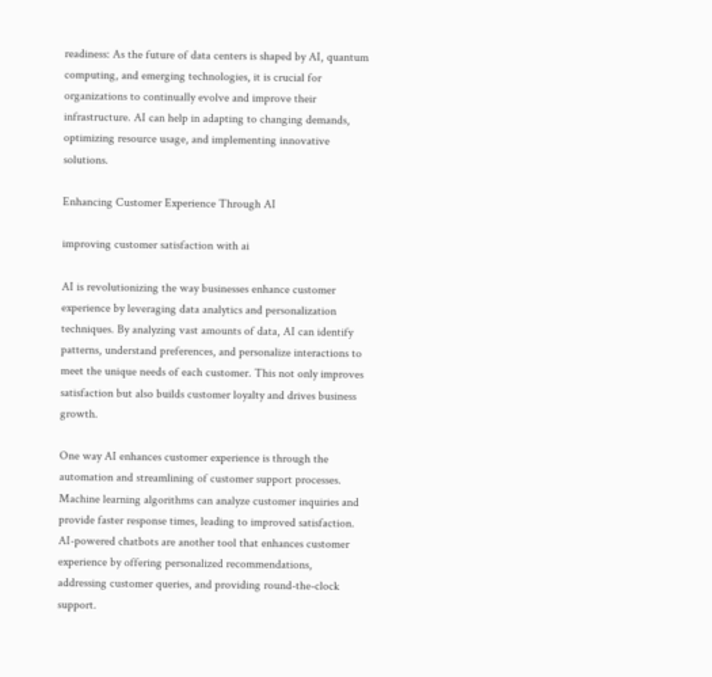readiness: As the future of data centers is shaped by AI, quantum computing, and emerging technologies, it is crucial for organizations to continually evolve and improve their infrastructure. AI can help in adapting to changing demands, optimizing resource usage, and implementing innovative solutions.

Enhancing Customer Experience Through AI

improving customer satisfaction with ai

AI is revolutionizing the way businesses enhance customer experience by leveraging data analytics and personalization techniques. By analyzing vast amounts of data, AI can identify patterns, understand preferences, and personalize interactions to meet the unique needs of each customer. This not only improves satisfaction but also builds customer loyalty and drives business growth.

One way AI enhances customer experience is through the automation and streamlining of customer support processes. Machine learning algorithms can analyze customer inquiries and provide faster response times, leading to improved satisfaction. AI-powered chatbots are another tool that enhances customer experience by offering personalized recommendations, addressing customer queries, and providing round-the-clock support.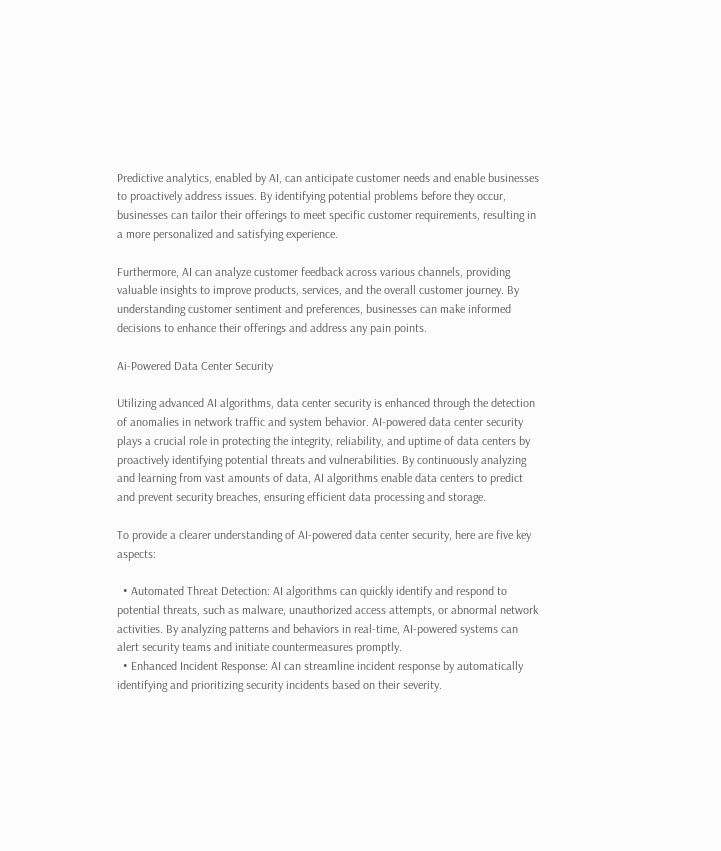Predictive analytics, enabled by AI, can anticipate customer needs and enable businesses to proactively address issues. By identifying potential problems before they occur, businesses can tailor their offerings to meet specific customer requirements, resulting in a more personalized and satisfying experience.

Furthermore, AI can analyze customer feedback across various channels, providing valuable insights to improve products, services, and the overall customer journey. By understanding customer sentiment and preferences, businesses can make informed decisions to enhance their offerings and address any pain points.

Ai-Powered Data Center Security

Utilizing advanced AI algorithms, data center security is enhanced through the detection of anomalies in network traffic and system behavior. AI-powered data center security plays a crucial role in protecting the integrity, reliability, and uptime of data centers by proactively identifying potential threats and vulnerabilities. By continuously analyzing and learning from vast amounts of data, AI algorithms enable data centers to predict and prevent security breaches, ensuring efficient data processing and storage.

To provide a clearer understanding of AI-powered data center security, here are five key aspects:

  • Automated Threat Detection: AI algorithms can quickly identify and respond to potential threats, such as malware, unauthorized access attempts, or abnormal network activities. By analyzing patterns and behaviors in real-time, AI-powered systems can alert security teams and initiate countermeasures promptly.
  • Enhanced Incident Response: AI can streamline incident response by automatically identifying and prioritizing security incidents based on their severity.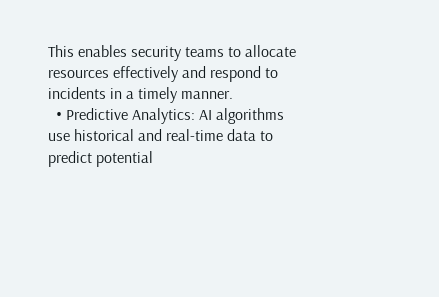This enables security teams to allocate resources effectively and respond to incidents in a timely manner.
  • Predictive Analytics: AI algorithms use historical and real-time data to predict potential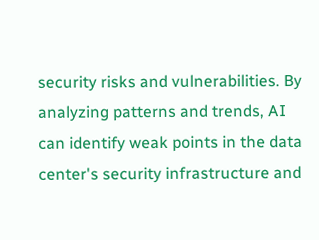security risks and vulnerabilities. By analyzing patterns and trends, AI can identify weak points in the data center's security infrastructure and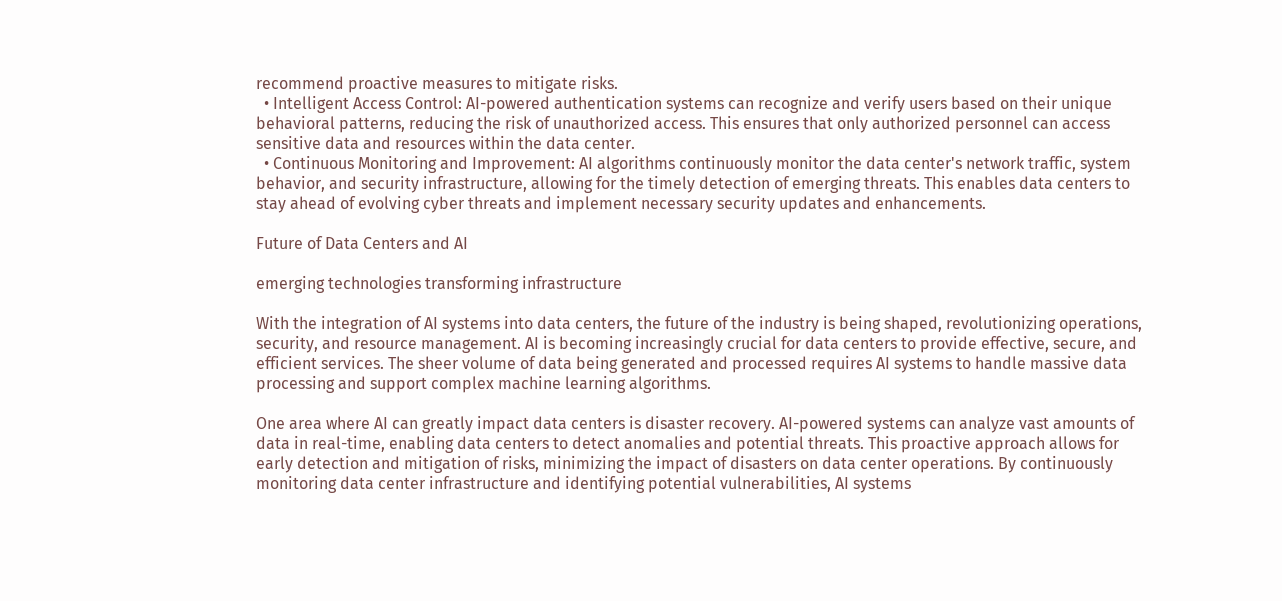recommend proactive measures to mitigate risks.
  • Intelligent Access Control: AI-powered authentication systems can recognize and verify users based on their unique behavioral patterns, reducing the risk of unauthorized access. This ensures that only authorized personnel can access sensitive data and resources within the data center.
  • Continuous Monitoring and Improvement: AI algorithms continuously monitor the data center's network traffic, system behavior, and security infrastructure, allowing for the timely detection of emerging threats. This enables data centers to stay ahead of evolving cyber threats and implement necessary security updates and enhancements.

Future of Data Centers and AI

emerging technologies transforming infrastructure

With the integration of AI systems into data centers, the future of the industry is being shaped, revolutionizing operations, security, and resource management. AI is becoming increasingly crucial for data centers to provide effective, secure, and efficient services. The sheer volume of data being generated and processed requires AI systems to handle massive data processing and support complex machine learning algorithms.

One area where AI can greatly impact data centers is disaster recovery. AI-powered systems can analyze vast amounts of data in real-time, enabling data centers to detect anomalies and potential threats. This proactive approach allows for early detection and mitigation of risks, minimizing the impact of disasters on data center operations. By continuously monitoring data center infrastructure and identifying potential vulnerabilities, AI systems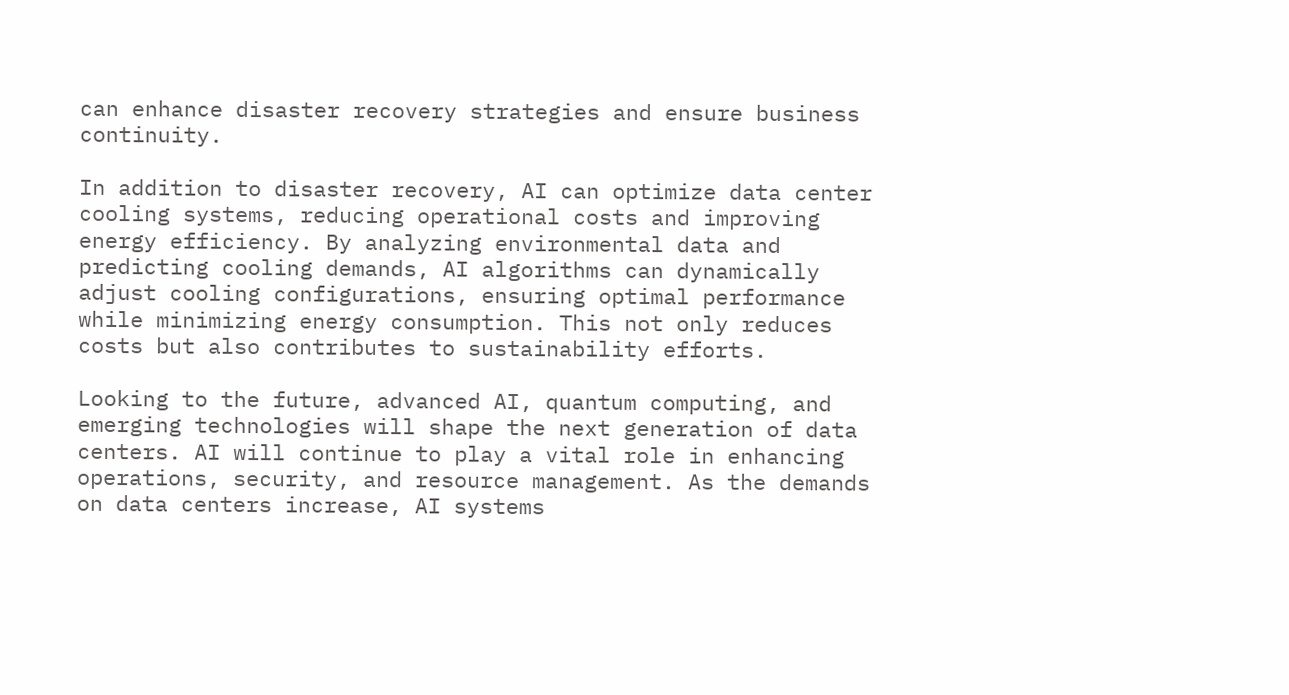can enhance disaster recovery strategies and ensure business continuity.

In addition to disaster recovery, AI can optimize data center cooling systems, reducing operational costs and improving energy efficiency. By analyzing environmental data and predicting cooling demands, AI algorithms can dynamically adjust cooling configurations, ensuring optimal performance while minimizing energy consumption. This not only reduces costs but also contributes to sustainability efforts.

Looking to the future, advanced AI, quantum computing, and emerging technologies will shape the next generation of data centers. AI will continue to play a vital role in enhancing operations, security, and resource management. As the demands on data centers increase, AI systems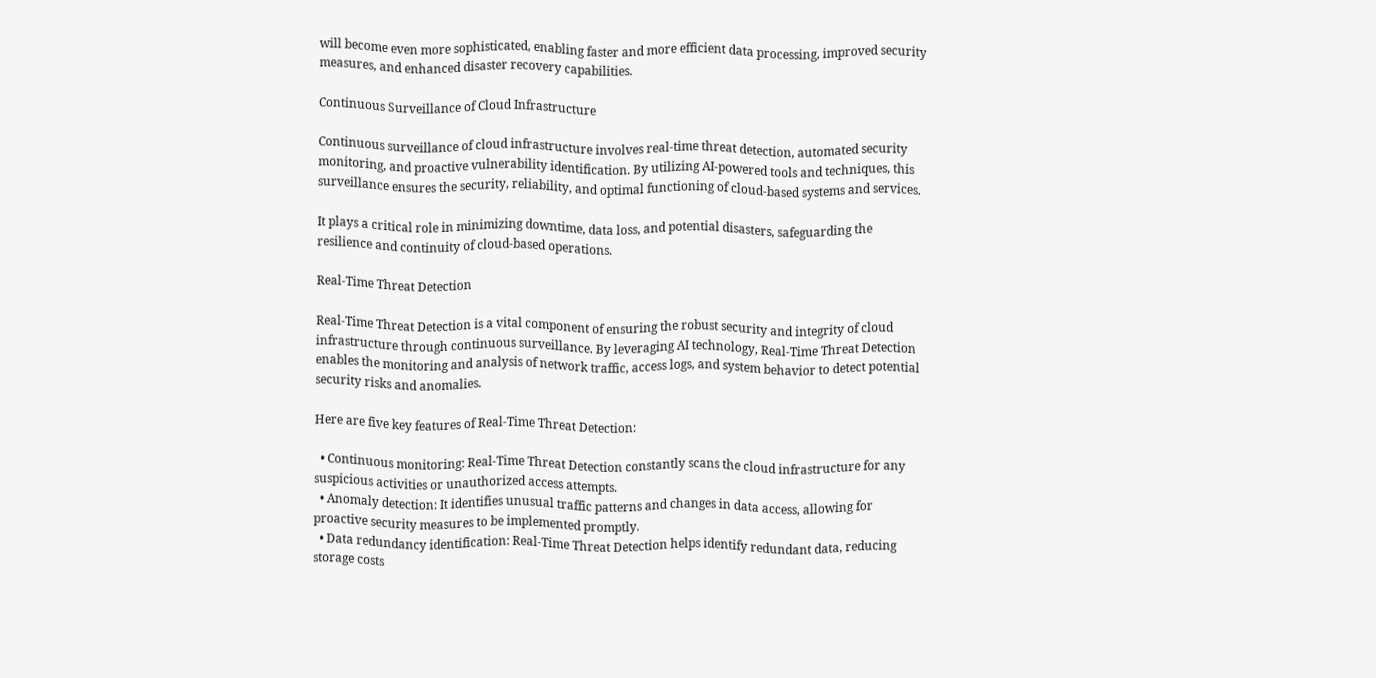will become even more sophisticated, enabling faster and more efficient data processing, improved security measures, and enhanced disaster recovery capabilities.

Continuous Surveillance of Cloud Infrastructure

Continuous surveillance of cloud infrastructure involves real-time threat detection, automated security monitoring, and proactive vulnerability identification. By utilizing AI-powered tools and techniques, this surveillance ensures the security, reliability, and optimal functioning of cloud-based systems and services.

It plays a critical role in minimizing downtime, data loss, and potential disasters, safeguarding the resilience and continuity of cloud-based operations.

Real-Time Threat Detection

Real-Time Threat Detection is a vital component of ensuring the robust security and integrity of cloud infrastructure through continuous surveillance. By leveraging AI technology, Real-Time Threat Detection enables the monitoring and analysis of network traffic, access logs, and system behavior to detect potential security risks and anomalies.

Here are five key features of Real-Time Threat Detection:

  • Continuous monitoring: Real-Time Threat Detection constantly scans the cloud infrastructure for any suspicious activities or unauthorized access attempts.
  • Anomaly detection: It identifies unusual traffic patterns and changes in data access, allowing for proactive security measures to be implemented promptly.
  • Data redundancy identification: Real-Time Threat Detection helps identify redundant data, reducing storage costs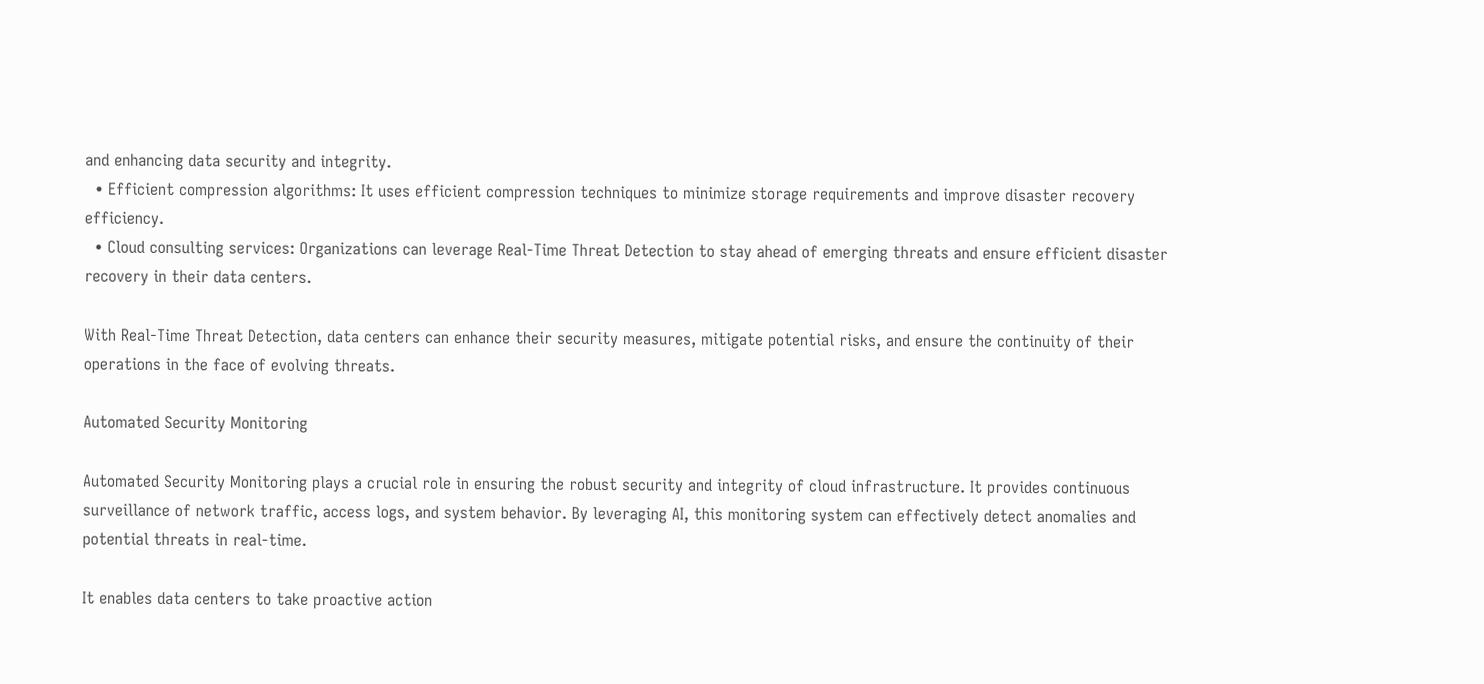and enhancing data security and integrity.
  • Efficient compression algorithms: It uses efficient compression techniques to minimize storage requirements and improve disaster recovery efficiency.
  • Cloud consulting services: Organizations can leverage Real-Time Threat Detection to stay ahead of emerging threats and ensure efficient disaster recovery in their data centers.

With Real-Time Threat Detection, data centers can enhance their security measures, mitigate potential risks, and ensure the continuity of their operations in the face of evolving threats.

Automated Security Monitoring

Automated Security Monitoring plays a crucial role in ensuring the robust security and integrity of cloud infrastructure. It provides continuous surveillance of network traffic, access logs, and system behavior. By leveraging AI, this monitoring system can effectively detect anomalies and potential threats in real-time.

It enables data centers to take proactive action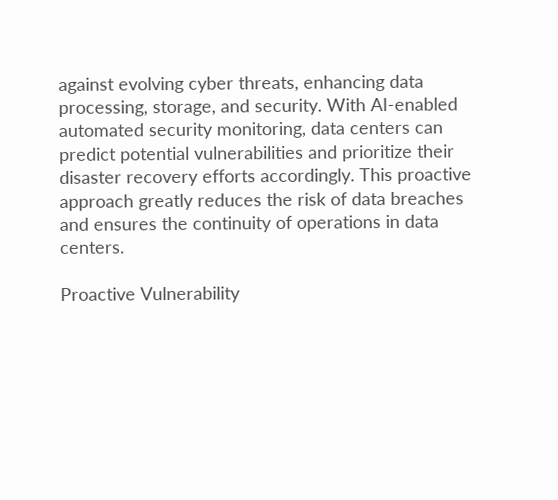against evolving cyber threats, enhancing data processing, storage, and security. With AI-enabled automated security monitoring, data centers can predict potential vulnerabilities and prioritize their disaster recovery efforts accordingly. This proactive approach greatly reduces the risk of data breaches and ensures the continuity of operations in data centers.

Proactive Vulnerability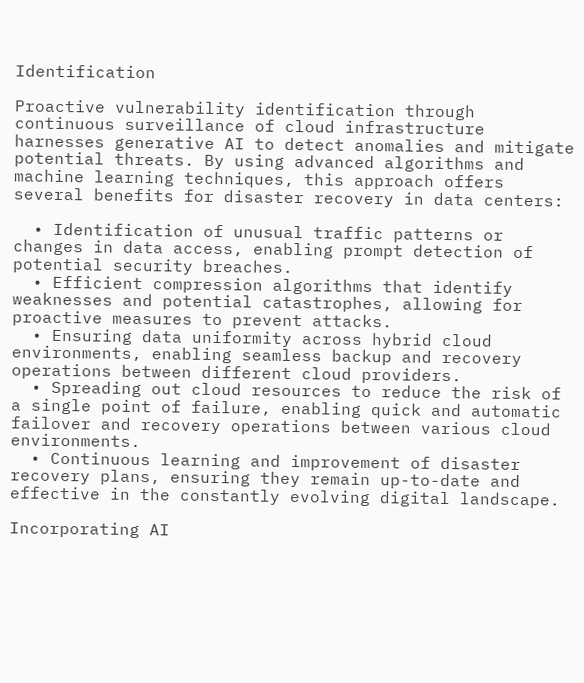Identification

Proactive vulnerability identification through continuous surveillance of cloud infrastructure harnesses generative AI to detect anomalies and mitigate potential threats. By using advanced algorithms and machine learning techniques, this approach offers several benefits for disaster recovery in data centers:

  • Identification of unusual traffic patterns or changes in data access, enabling prompt detection of potential security breaches.
  • Efficient compression algorithms that identify weaknesses and potential catastrophes, allowing for proactive measures to prevent attacks.
  • Ensuring data uniformity across hybrid cloud environments, enabling seamless backup and recovery operations between different cloud providers.
  • Spreading out cloud resources to reduce the risk of a single point of failure, enabling quick and automatic failover and recovery operations between various cloud environments.
  • Continuous learning and improvement of disaster recovery plans, ensuring they remain up-to-date and effective in the constantly evolving digital landscape.

Incorporating AI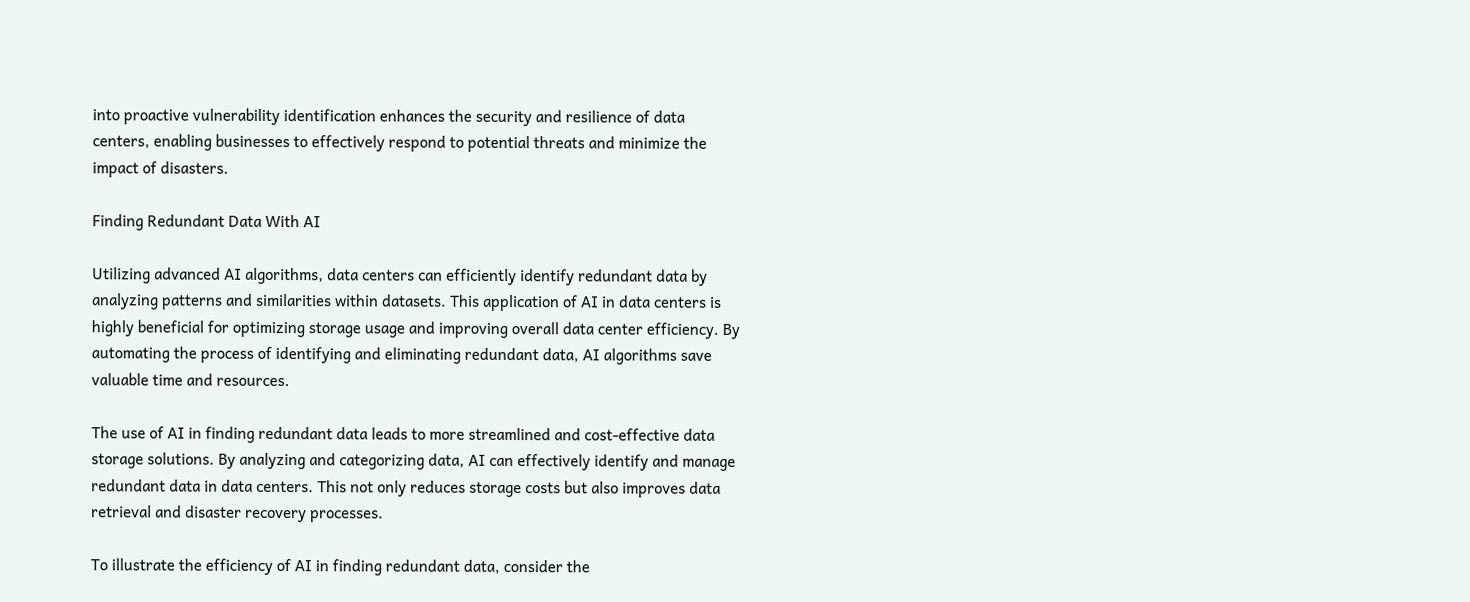into proactive vulnerability identification enhances the security and resilience of data centers, enabling businesses to effectively respond to potential threats and minimize the impact of disasters.

Finding Redundant Data With AI

Utilizing advanced AI algorithms, data centers can efficiently identify redundant data by analyzing patterns and similarities within datasets. This application of AI in data centers is highly beneficial for optimizing storage usage and improving overall data center efficiency. By automating the process of identifying and eliminating redundant data, AI algorithms save valuable time and resources.

The use of AI in finding redundant data leads to more streamlined and cost-effective data storage solutions. By analyzing and categorizing data, AI can effectively identify and manage redundant data in data centers. This not only reduces storage costs but also improves data retrieval and disaster recovery processes.

To illustrate the efficiency of AI in finding redundant data, consider the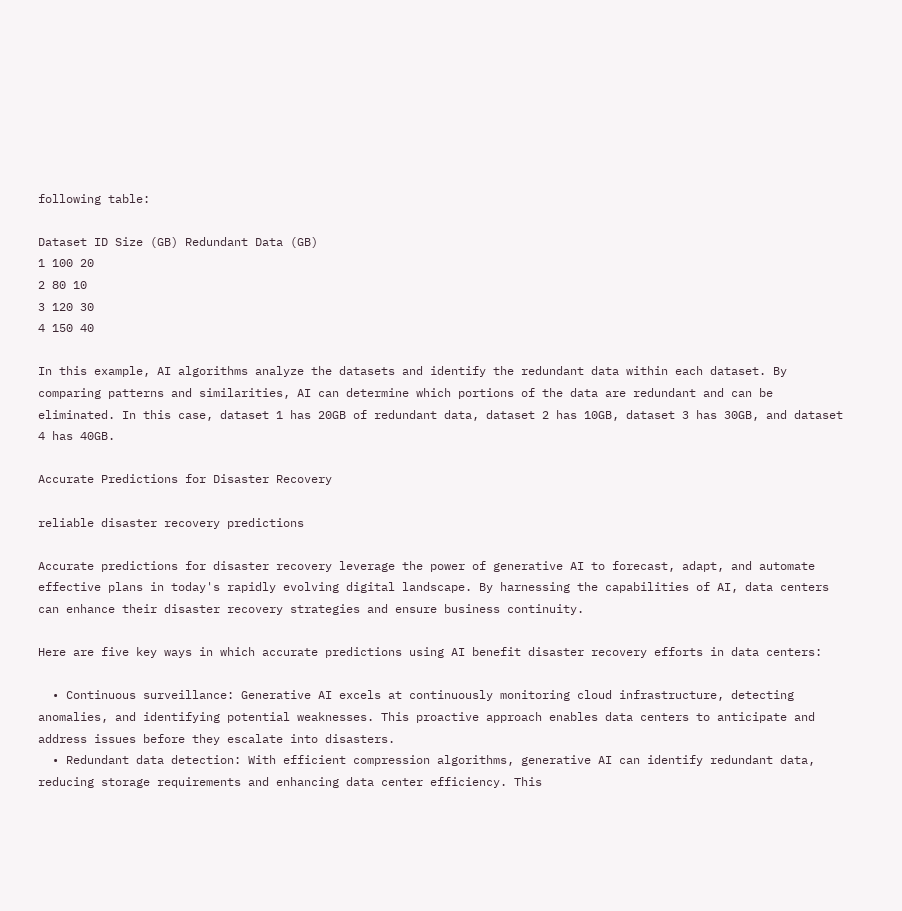following table:

Dataset ID Size (GB) Redundant Data (GB)
1 100 20
2 80 10
3 120 30
4 150 40

In this example, AI algorithms analyze the datasets and identify the redundant data within each dataset. By comparing patterns and similarities, AI can determine which portions of the data are redundant and can be eliminated. In this case, dataset 1 has 20GB of redundant data, dataset 2 has 10GB, dataset 3 has 30GB, and dataset 4 has 40GB.

Accurate Predictions for Disaster Recovery

reliable disaster recovery predictions

Accurate predictions for disaster recovery leverage the power of generative AI to forecast, adapt, and automate effective plans in today's rapidly evolving digital landscape. By harnessing the capabilities of AI, data centers can enhance their disaster recovery strategies and ensure business continuity.

Here are five key ways in which accurate predictions using AI benefit disaster recovery efforts in data centers:

  • Continuous surveillance: Generative AI excels at continuously monitoring cloud infrastructure, detecting anomalies, and identifying potential weaknesses. This proactive approach enables data centers to anticipate and address issues before they escalate into disasters.
  • Redundant data detection: With efficient compression algorithms, generative AI can identify redundant data, reducing storage requirements and enhancing data center efficiency. This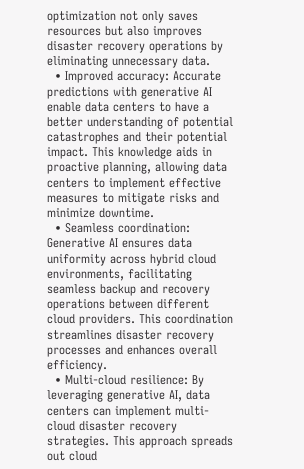optimization not only saves resources but also improves disaster recovery operations by eliminating unnecessary data.
  • Improved accuracy: Accurate predictions with generative AI enable data centers to have a better understanding of potential catastrophes and their potential impact. This knowledge aids in proactive planning, allowing data centers to implement effective measures to mitigate risks and minimize downtime.
  • Seamless coordination: Generative AI ensures data uniformity across hybrid cloud environments, facilitating seamless backup and recovery operations between different cloud providers. This coordination streamlines disaster recovery processes and enhances overall efficiency.
  • Multi-cloud resilience: By leveraging generative AI, data centers can implement multi-cloud disaster recovery strategies. This approach spreads out cloud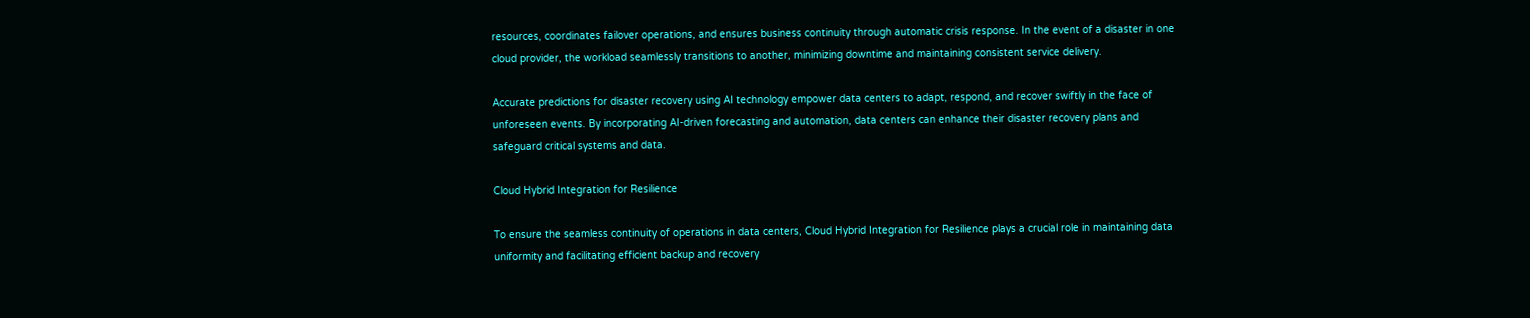resources, coordinates failover operations, and ensures business continuity through automatic crisis response. In the event of a disaster in one cloud provider, the workload seamlessly transitions to another, minimizing downtime and maintaining consistent service delivery.

Accurate predictions for disaster recovery using AI technology empower data centers to adapt, respond, and recover swiftly in the face of unforeseen events. By incorporating AI-driven forecasting and automation, data centers can enhance their disaster recovery plans and safeguard critical systems and data.

Cloud Hybrid Integration for Resilience

To ensure the seamless continuity of operations in data centers, Cloud Hybrid Integration for Resilience plays a crucial role in maintaining data uniformity and facilitating efficient backup and recovery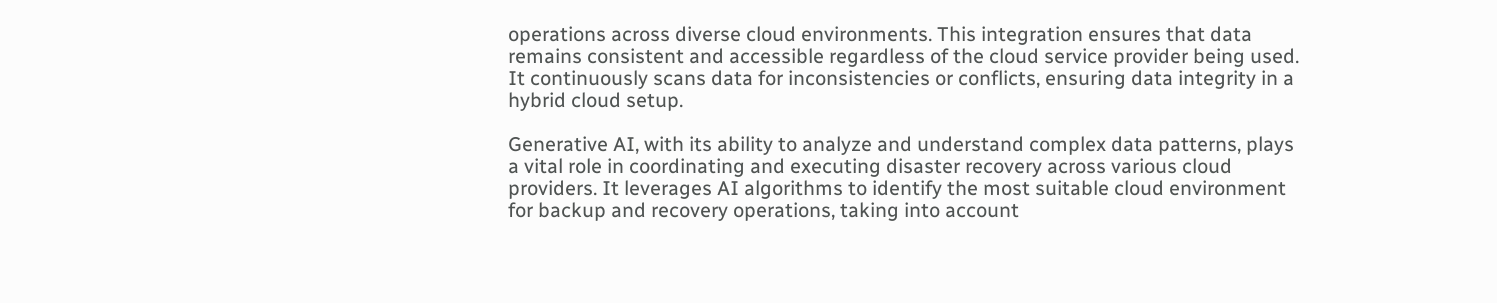operations across diverse cloud environments. This integration ensures that data remains consistent and accessible regardless of the cloud service provider being used. It continuously scans data for inconsistencies or conflicts, ensuring data integrity in a hybrid cloud setup.

Generative AI, with its ability to analyze and understand complex data patterns, plays a vital role in coordinating and executing disaster recovery across various cloud providers. It leverages AI algorithms to identify the most suitable cloud environment for backup and recovery operations, taking into account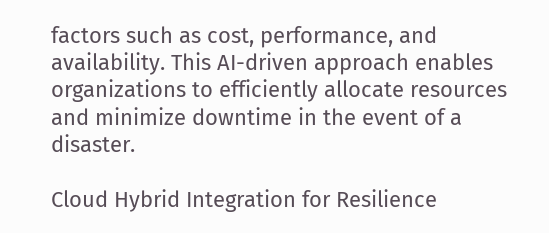factors such as cost, performance, and availability. This AI-driven approach enables organizations to efficiently allocate resources and minimize downtime in the event of a disaster.

Cloud Hybrid Integration for Resilience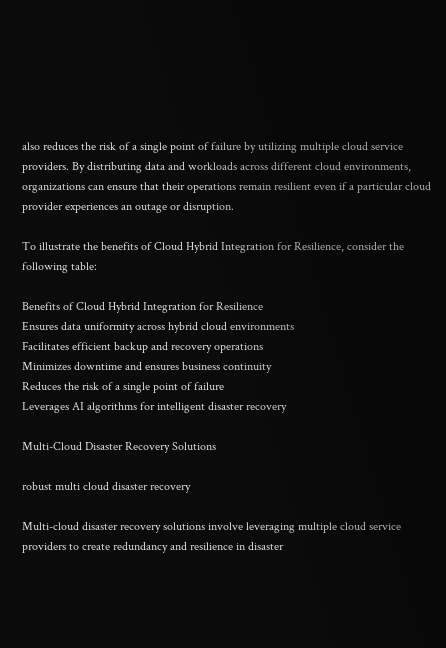also reduces the risk of a single point of failure by utilizing multiple cloud service providers. By distributing data and workloads across different cloud environments, organizations can ensure that their operations remain resilient even if a particular cloud provider experiences an outage or disruption.

To illustrate the benefits of Cloud Hybrid Integration for Resilience, consider the following table:

Benefits of Cloud Hybrid Integration for Resilience
Ensures data uniformity across hybrid cloud environments
Facilitates efficient backup and recovery operations
Minimizes downtime and ensures business continuity
Reduces the risk of a single point of failure
Leverages AI algorithms for intelligent disaster recovery

Multi-Cloud Disaster Recovery Solutions

robust multi cloud disaster recovery

Multi-cloud disaster recovery solutions involve leveraging multiple cloud service providers to create redundancy and resilience in disaster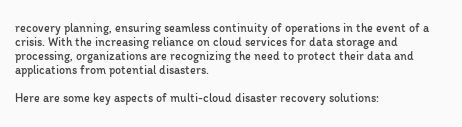recovery planning, ensuring seamless continuity of operations in the event of a crisis. With the increasing reliance on cloud services for data storage and processing, organizations are recognizing the need to protect their data and applications from potential disasters.

Here are some key aspects of multi-cloud disaster recovery solutions: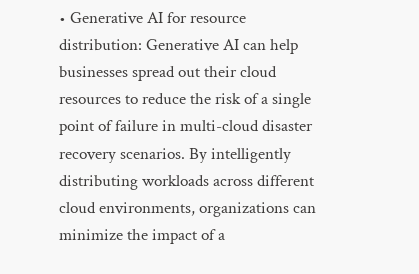• Generative AI for resource distribution: Generative AI can help businesses spread out their cloud resources to reduce the risk of a single point of failure in multi-cloud disaster recovery scenarios. By intelligently distributing workloads across different cloud environments, organizations can minimize the impact of a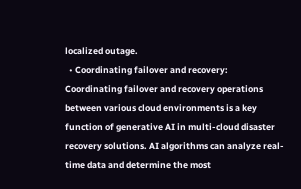localized outage.
  • Coordinating failover and recovery: Coordinating failover and recovery operations between various cloud environments is a key function of generative AI in multi-cloud disaster recovery solutions. AI algorithms can analyze real-time data and determine the most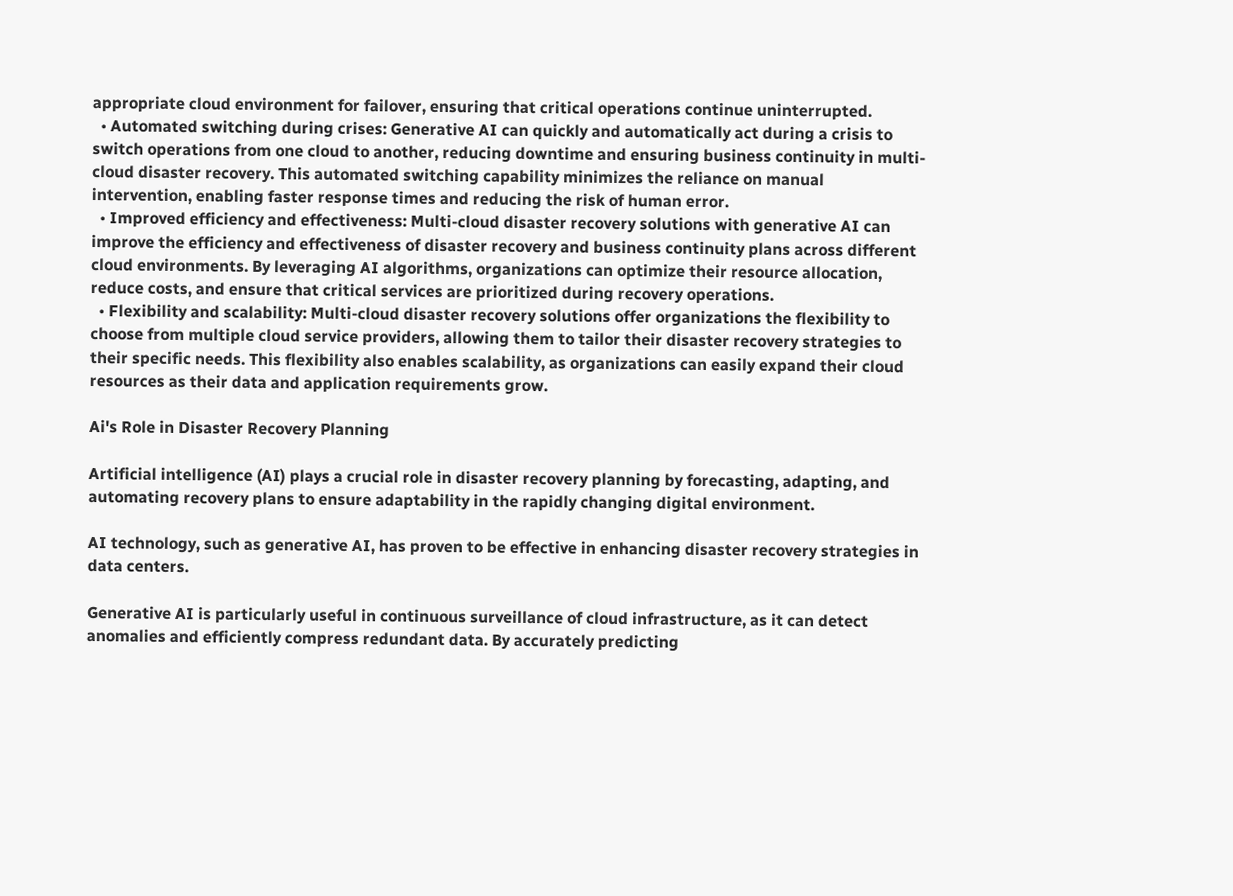appropriate cloud environment for failover, ensuring that critical operations continue uninterrupted.
  • Automated switching during crises: Generative AI can quickly and automatically act during a crisis to switch operations from one cloud to another, reducing downtime and ensuring business continuity in multi-cloud disaster recovery. This automated switching capability minimizes the reliance on manual intervention, enabling faster response times and reducing the risk of human error.
  • Improved efficiency and effectiveness: Multi-cloud disaster recovery solutions with generative AI can improve the efficiency and effectiveness of disaster recovery and business continuity plans across different cloud environments. By leveraging AI algorithms, organizations can optimize their resource allocation, reduce costs, and ensure that critical services are prioritized during recovery operations.
  • Flexibility and scalability: Multi-cloud disaster recovery solutions offer organizations the flexibility to choose from multiple cloud service providers, allowing them to tailor their disaster recovery strategies to their specific needs. This flexibility also enables scalability, as organizations can easily expand their cloud resources as their data and application requirements grow.

Ai's Role in Disaster Recovery Planning

Artificial intelligence (AI) plays a crucial role in disaster recovery planning by forecasting, adapting, and automating recovery plans to ensure adaptability in the rapidly changing digital environment.

AI technology, such as generative AI, has proven to be effective in enhancing disaster recovery strategies in data centers.

Generative AI is particularly useful in continuous surveillance of cloud infrastructure, as it can detect anomalies and efficiently compress redundant data. By accurately predicting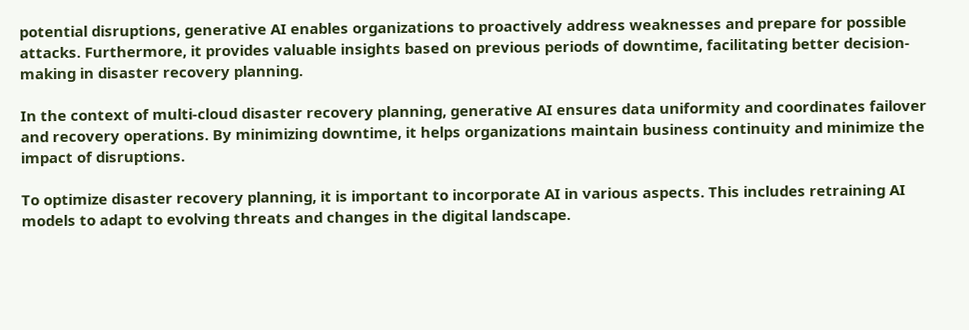potential disruptions, generative AI enables organizations to proactively address weaknesses and prepare for possible attacks. Furthermore, it provides valuable insights based on previous periods of downtime, facilitating better decision-making in disaster recovery planning.

In the context of multi-cloud disaster recovery planning, generative AI ensures data uniformity and coordinates failover and recovery operations. By minimizing downtime, it helps organizations maintain business continuity and minimize the impact of disruptions.

To optimize disaster recovery planning, it is important to incorporate AI in various aspects. This includes retraining AI models to adapt to evolving threats and changes in the digital landscape.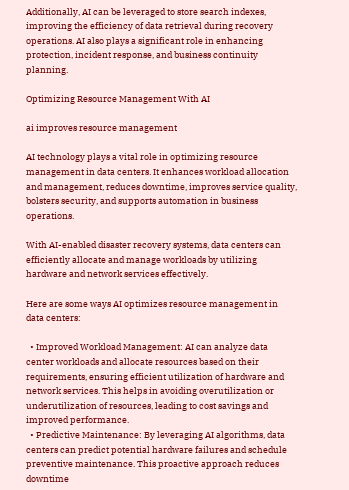Additionally, AI can be leveraged to store search indexes, improving the efficiency of data retrieval during recovery operations. AI also plays a significant role in enhancing protection, incident response, and business continuity planning.

Optimizing Resource Management With AI

ai improves resource management

AI technology plays a vital role in optimizing resource management in data centers. It enhances workload allocation and management, reduces downtime, improves service quality, bolsters security, and supports automation in business operations.

With AI-enabled disaster recovery systems, data centers can efficiently allocate and manage workloads by utilizing hardware and network services effectively.

Here are some ways AI optimizes resource management in data centers:

  • Improved Workload Management: AI can analyze data center workloads and allocate resources based on their requirements, ensuring efficient utilization of hardware and network services. This helps in avoiding overutilization or underutilization of resources, leading to cost savings and improved performance.
  • Predictive Maintenance: By leveraging AI algorithms, data centers can predict potential hardware failures and schedule preventive maintenance. This proactive approach reduces downtime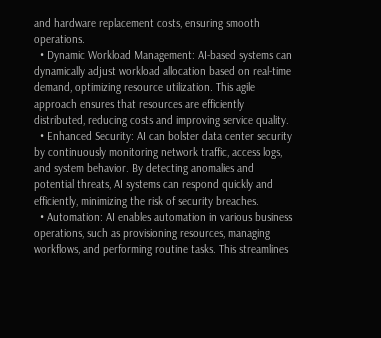and hardware replacement costs, ensuring smooth operations.
  • Dynamic Workload Management: AI-based systems can dynamically adjust workload allocation based on real-time demand, optimizing resource utilization. This agile approach ensures that resources are efficiently distributed, reducing costs and improving service quality.
  • Enhanced Security: AI can bolster data center security by continuously monitoring network traffic, access logs, and system behavior. By detecting anomalies and potential threats, AI systems can respond quickly and efficiently, minimizing the risk of security breaches.
  • Automation: AI enables automation in various business operations, such as provisioning resources, managing workflows, and performing routine tasks. This streamlines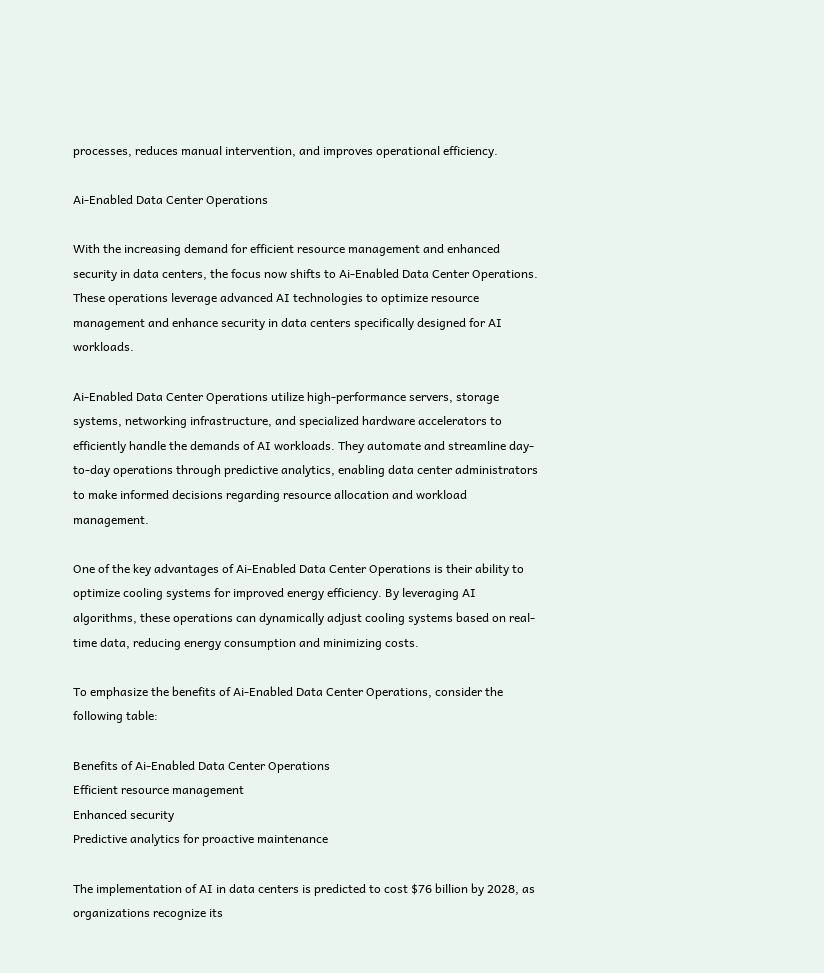processes, reduces manual intervention, and improves operational efficiency.

Ai-Enabled Data Center Operations

With the increasing demand for efficient resource management and enhanced security in data centers, the focus now shifts to Ai-Enabled Data Center Operations. These operations leverage advanced AI technologies to optimize resource management and enhance security in data centers specifically designed for AI workloads.

Ai-Enabled Data Center Operations utilize high-performance servers, storage systems, networking infrastructure, and specialized hardware accelerators to efficiently handle the demands of AI workloads. They automate and streamline day-to-day operations through predictive analytics, enabling data center administrators to make informed decisions regarding resource allocation and workload management.

One of the key advantages of Ai-Enabled Data Center Operations is their ability to optimize cooling systems for improved energy efficiency. By leveraging AI algorithms, these operations can dynamically adjust cooling systems based on real-time data, reducing energy consumption and minimizing costs.

To emphasize the benefits of Ai-Enabled Data Center Operations, consider the following table:

Benefits of Ai-Enabled Data Center Operations
Efficient resource management
Enhanced security
Predictive analytics for proactive maintenance

The implementation of AI in data centers is predicted to cost $76 billion by 2028, as organizations recognize its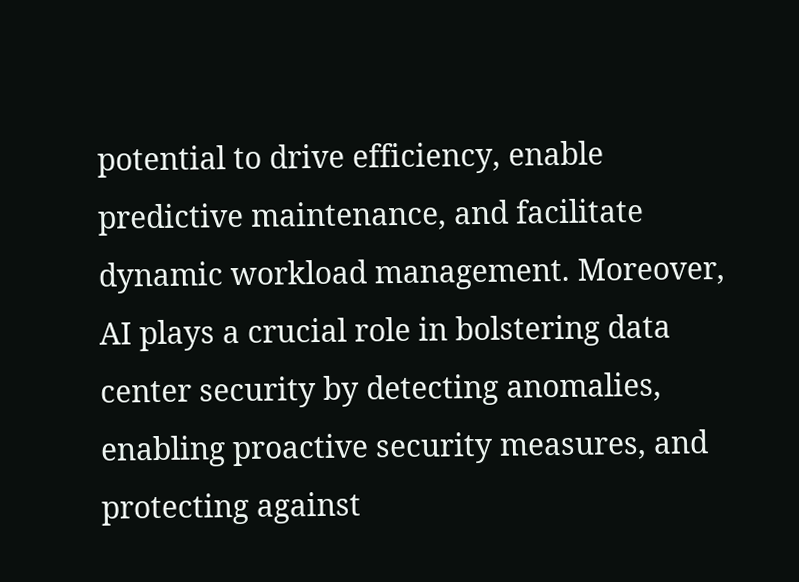potential to drive efficiency, enable predictive maintenance, and facilitate dynamic workload management. Moreover, AI plays a crucial role in bolstering data center security by detecting anomalies, enabling proactive security measures, and protecting against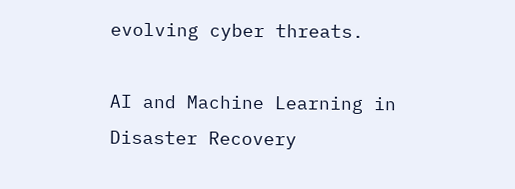evolving cyber threats.

AI and Machine Learning in Disaster Recovery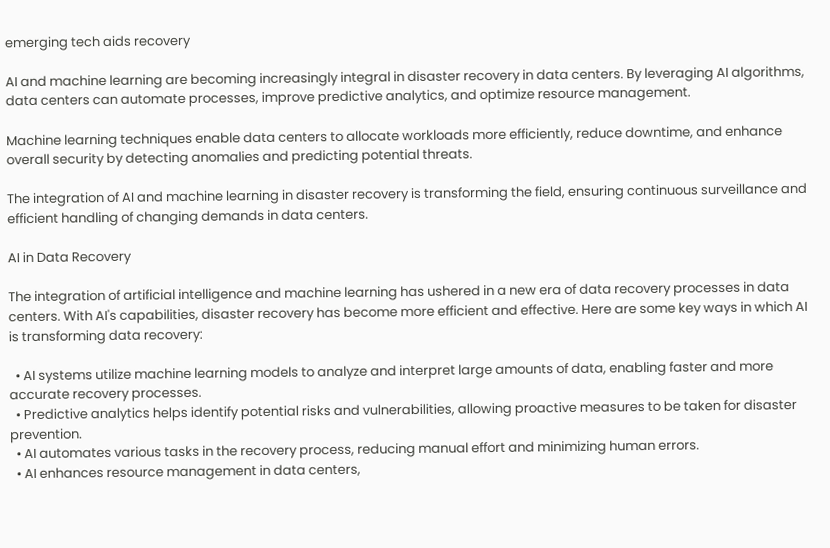emerging tech aids recovery

AI and machine learning are becoming increasingly integral in disaster recovery in data centers. By leveraging AI algorithms, data centers can automate processes, improve predictive analytics, and optimize resource management.

Machine learning techniques enable data centers to allocate workloads more efficiently, reduce downtime, and enhance overall security by detecting anomalies and predicting potential threats.

The integration of AI and machine learning in disaster recovery is transforming the field, ensuring continuous surveillance and efficient handling of changing demands in data centers.

AI in Data Recovery

The integration of artificial intelligence and machine learning has ushered in a new era of data recovery processes in data centers. With AI's capabilities, disaster recovery has become more efficient and effective. Here are some key ways in which AI is transforming data recovery:

  • AI systems utilize machine learning models to analyze and interpret large amounts of data, enabling faster and more accurate recovery processes.
  • Predictive analytics helps identify potential risks and vulnerabilities, allowing proactive measures to be taken for disaster prevention.
  • AI automates various tasks in the recovery process, reducing manual effort and minimizing human errors.
  • AI enhances resource management in data centers,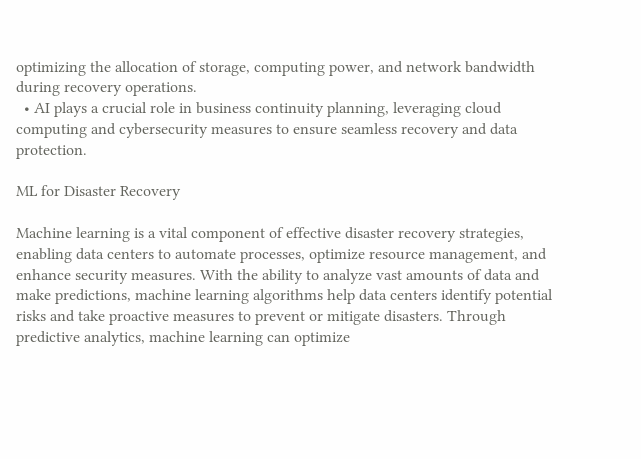optimizing the allocation of storage, computing power, and network bandwidth during recovery operations.
  • AI plays a crucial role in business continuity planning, leveraging cloud computing and cybersecurity measures to ensure seamless recovery and data protection.

ML for Disaster Recovery

Machine learning is a vital component of effective disaster recovery strategies, enabling data centers to automate processes, optimize resource management, and enhance security measures. With the ability to analyze vast amounts of data and make predictions, machine learning algorithms help data centers identify potential risks and take proactive measures to prevent or mitigate disasters. Through predictive analytics, machine learning can optimize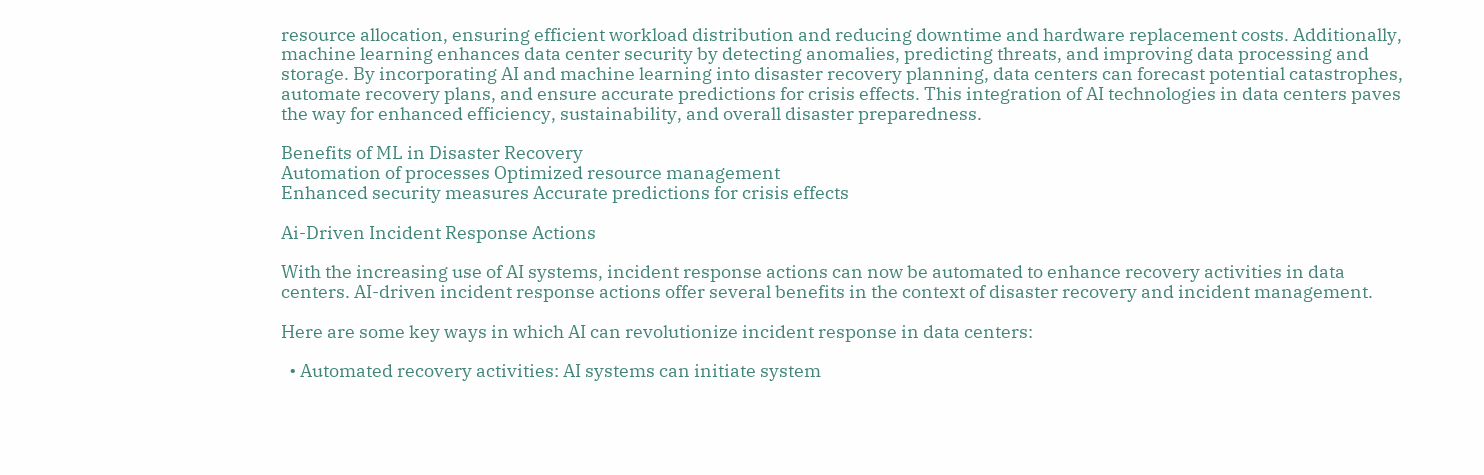resource allocation, ensuring efficient workload distribution and reducing downtime and hardware replacement costs. Additionally, machine learning enhances data center security by detecting anomalies, predicting threats, and improving data processing and storage. By incorporating AI and machine learning into disaster recovery planning, data centers can forecast potential catastrophes, automate recovery plans, and ensure accurate predictions for crisis effects. This integration of AI technologies in data centers paves the way for enhanced efficiency, sustainability, and overall disaster preparedness.

Benefits of ML in Disaster Recovery
Automation of processes Optimized resource management
Enhanced security measures Accurate predictions for crisis effects

Ai-Driven Incident Response Actions

With the increasing use of AI systems, incident response actions can now be automated to enhance recovery activities in data centers. AI-driven incident response actions offer several benefits in the context of disaster recovery and incident management.

Here are some key ways in which AI can revolutionize incident response in data centers:

  • Automated recovery activities: AI systems can initiate system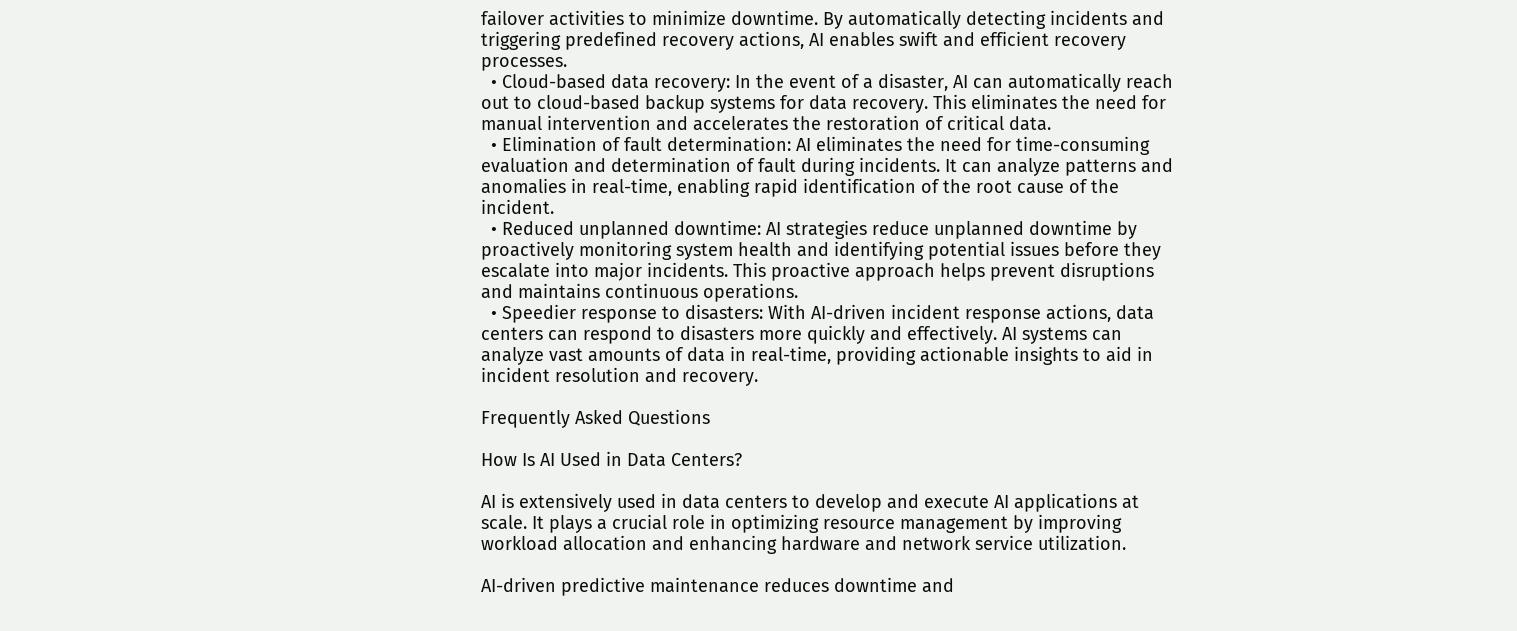failover activities to minimize downtime. By automatically detecting incidents and triggering predefined recovery actions, AI enables swift and efficient recovery processes.
  • Cloud-based data recovery: In the event of a disaster, AI can automatically reach out to cloud-based backup systems for data recovery. This eliminates the need for manual intervention and accelerates the restoration of critical data.
  • Elimination of fault determination: AI eliminates the need for time-consuming evaluation and determination of fault during incidents. It can analyze patterns and anomalies in real-time, enabling rapid identification of the root cause of the incident.
  • Reduced unplanned downtime: AI strategies reduce unplanned downtime by proactively monitoring system health and identifying potential issues before they escalate into major incidents. This proactive approach helps prevent disruptions and maintains continuous operations.
  • Speedier response to disasters: With AI-driven incident response actions, data centers can respond to disasters more quickly and effectively. AI systems can analyze vast amounts of data in real-time, providing actionable insights to aid in incident resolution and recovery.

Frequently Asked Questions

How Is AI Used in Data Centers?

AI is extensively used in data centers to develop and execute AI applications at scale. It plays a crucial role in optimizing resource management by improving workload allocation and enhancing hardware and network service utilization.

AI-driven predictive maintenance reduces downtime and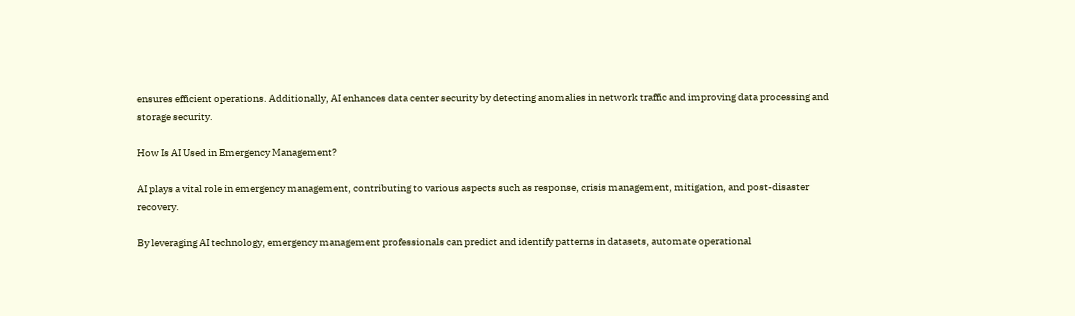ensures efficient operations. Additionally, AI enhances data center security by detecting anomalies in network traffic and improving data processing and storage security.

How Is AI Used in Emergency Management?

AI plays a vital role in emergency management, contributing to various aspects such as response, crisis management, mitigation, and post-disaster recovery.

By leveraging AI technology, emergency management professionals can predict and identify patterns in datasets, automate operational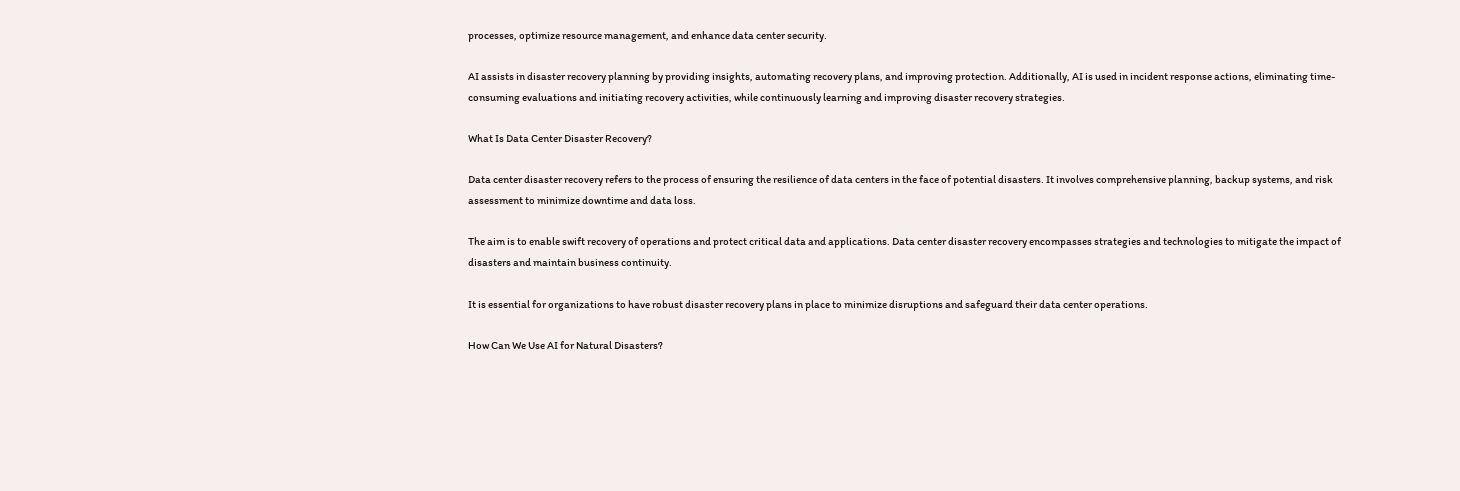processes, optimize resource management, and enhance data center security.

AI assists in disaster recovery planning by providing insights, automating recovery plans, and improving protection. Additionally, AI is used in incident response actions, eliminating time-consuming evaluations and initiating recovery activities, while continuously learning and improving disaster recovery strategies.

What Is Data Center Disaster Recovery?

Data center disaster recovery refers to the process of ensuring the resilience of data centers in the face of potential disasters. It involves comprehensive planning, backup systems, and risk assessment to minimize downtime and data loss.

The aim is to enable swift recovery of operations and protect critical data and applications. Data center disaster recovery encompasses strategies and technologies to mitigate the impact of disasters and maintain business continuity.

It is essential for organizations to have robust disaster recovery plans in place to minimize disruptions and safeguard their data center operations.

How Can We Use AI for Natural Disasters?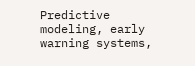Predictive modeling, early warning systems,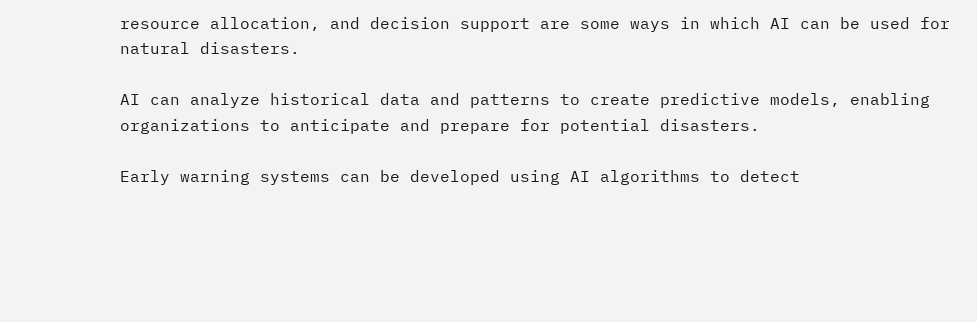resource allocation, and decision support are some ways in which AI can be used for natural disasters.

AI can analyze historical data and patterns to create predictive models, enabling organizations to anticipate and prepare for potential disasters.

Early warning systems can be developed using AI algorithms to detect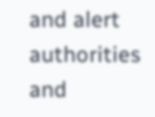and alert authorities and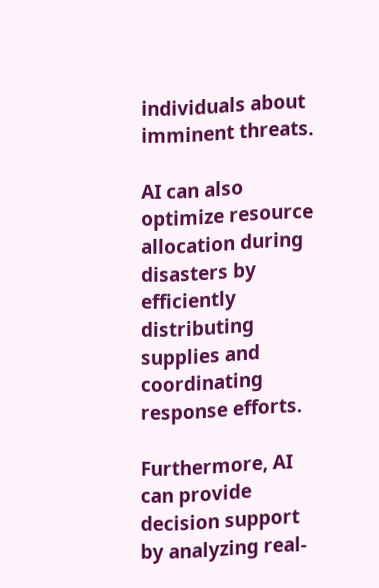individuals about imminent threats.

AI can also optimize resource allocation during disasters by efficiently distributing supplies and coordinating response efforts.

Furthermore, AI can provide decision support by analyzing real-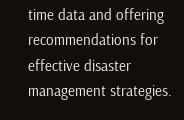time data and offering recommendations for effective disaster management strategies.